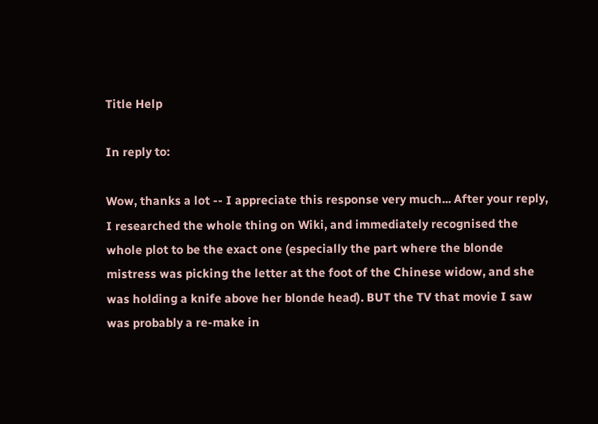Title Help

In reply to:

Wow, thanks a lot -- I appreciate this response very much... After your reply, I researched the whole thing on Wiki, and immediately recognised the whole plot to be the exact one (especially the part where the blonde mistress was picking the letter at the foot of the Chinese widow, and she was holding a knife above her blonde head). BUT the TV that movie I saw was probably a re-make in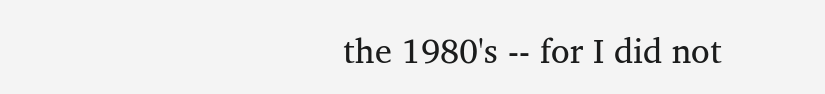the 1980's -- for I did not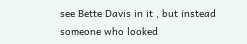see Bette Davis in it , but instead someone who looked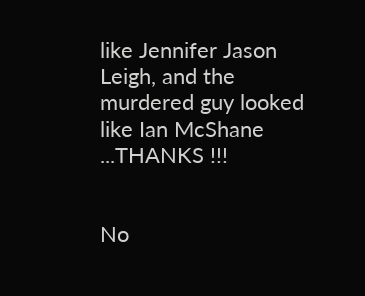like Jennifer Jason Leigh, and the murdered guy looked like Ian McShane ...THANKS !!!


No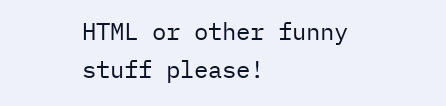HTML or other funny stuff please!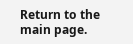Return to the main page.